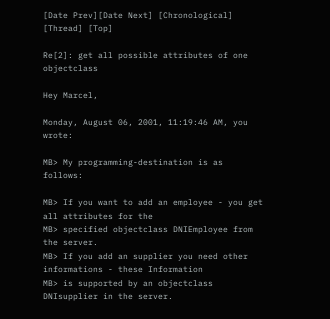[Date Prev][Date Next] [Chronological] [Thread] [Top]

Re[2]: get all possible attributes of one objectclass

Hey Marcel,

Monday, August 06, 2001, 11:19:46 AM, you wrote:

MB> My programming-destination is as follows:

MB> If you want to add an employee - you get all attributes for the
MB> specified objectclass DNIEmployee from the server.
MB> If you add an supplier you need other informations - these Information
MB> is supported by an objectclass DNIsupplier in the server.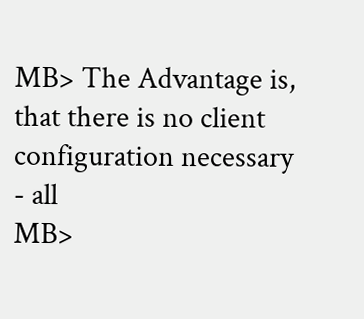MB> The Advantage is, that there is no client configuration necessary - all
MB>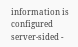information is configured server-sided -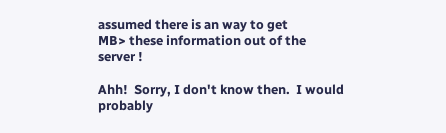assumed there is an way to get
MB> these information out of the server !

Ahh!  Sorry, I don't know then.  I would probably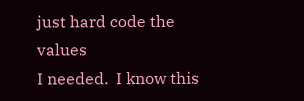just hard code the values
I needed.  I know this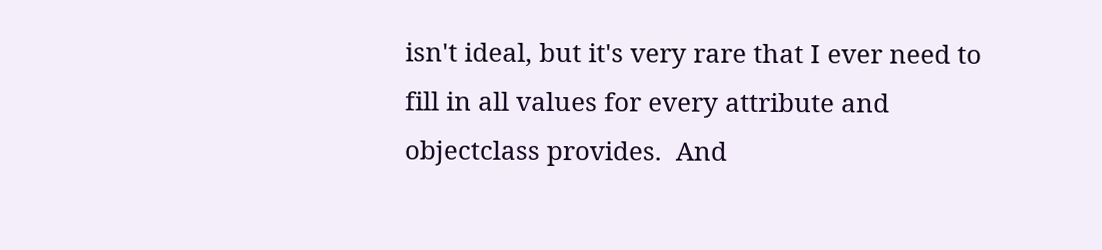isn't ideal, but it's very rare that I ever need to
fill in all values for every attribute and objectclass provides.  And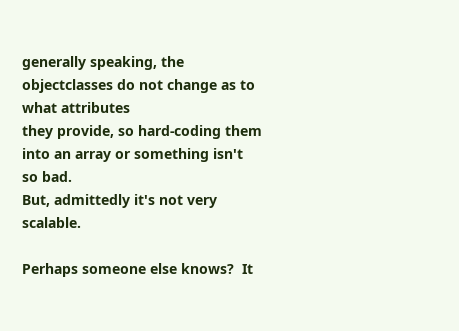generally speaking, the objectclasses do not change as to what attributes
they provide, so hard-coding them into an array or something isn't so bad.
But, admittedly it's not very scalable.

Perhaps someone else knows?  It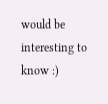would be interesting to know :)